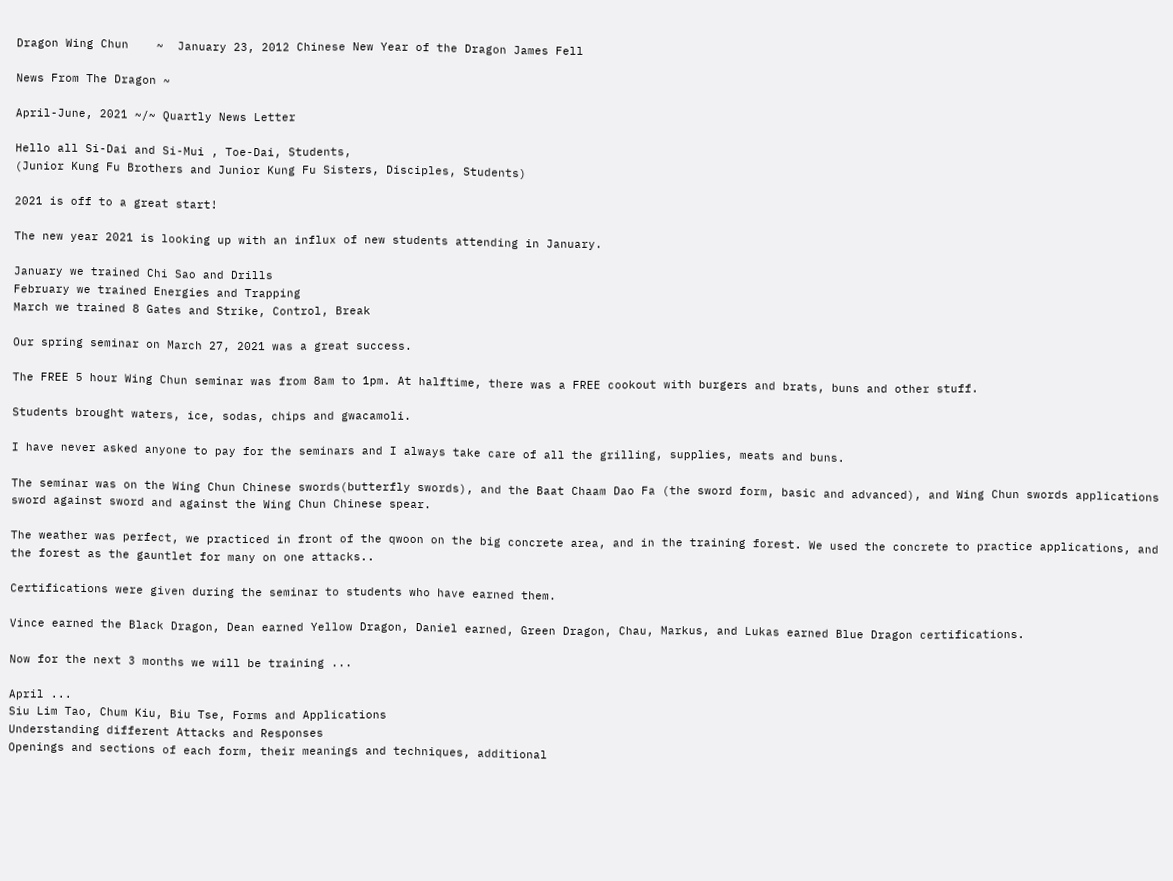Dragon Wing Chun    ~  January 23, 2012 Chinese New Year of the Dragon James Fell

News From The Dragon ~

April-June, 2021 ~/~ Quartly News Letter

Hello all Si-Dai and Si-Mui , Toe-Dai, Students,
(Junior Kung Fu Brothers and Junior Kung Fu Sisters, Disciples, Students)

2021 is off to a great start!

The new year 2021 is looking up with an influx of new students attending in January.

January we trained Chi Sao and Drills
February we trained Energies and Trapping
March we trained 8 Gates and Strike, Control, Break

Our spring seminar on March 27, 2021 was a great success.

The FREE 5 hour Wing Chun seminar was from 8am to 1pm. At halftime, there was a FREE cookout with burgers and brats, buns and other stuff.

Students brought waters, ice, sodas, chips and gwacamoli.

I have never asked anyone to pay for the seminars and I always take care of all the grilling, supplies, meats and buns.

The seminar was on the Wing Chun Chinese swords(butterfly swords), and the Baat Chaam Dao Fa (the sword form, basic and advanced), and Wing Chun swords applications sword against sword and against the Wing Chun Chinese spear.

The weather was perfect, we practiced in front of the qwoon on the big concrete area, and in the training forest. We used the concrete to practice applications, and the forest as the gauntlet for many on one attacks..

Certifications were given during the seminar to students who have earned them.

Vince earned the Black Dragon, Dean earned Yellow Dragon, Daniel earned, Green Dragon, Chau, Markus, and Lukas earned Blue Dragon certifications.

Now for the next 3 months we will be training ...

April ...
Siu Lim Tao, Chum Kiu, Biu Tse, Forms and Applications
Understanding different Attacks and Responses
Openings and sections of each form, their meanings and techniques, additional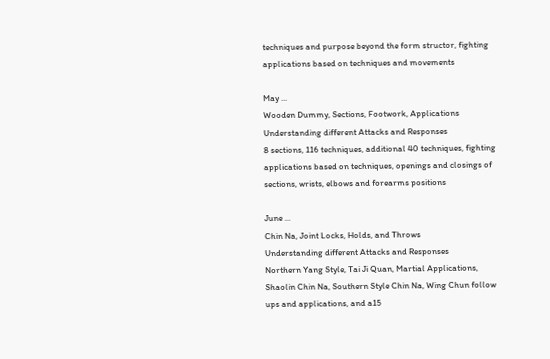techniques and purpose beyond the form structor, fighting applications based on techniques and movements

May ...
Wooden Dummy, Sections, Footwork, Applications
Understanding different Attacks and Responses
8 sections, 116 techniques, additional 40 techniques, fighting applications based on techniques, openings and closings of sections, wrists, elbows and forearms positions

June ...
Chin Na, Joint Locks, Holds, and Throws
Understanding different Attacks and Responses
Northern Yang Style, Tai Ji Quan, Martial Applications, Shaolin Chin Na, Southern Style Chin Na, Wing Chun follow ups and applications, and a15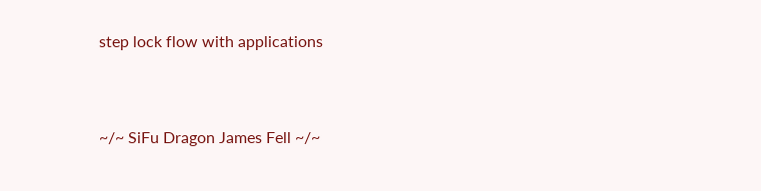step lock flow with applications


~/~ SiFu Dragon James Fell ~/~